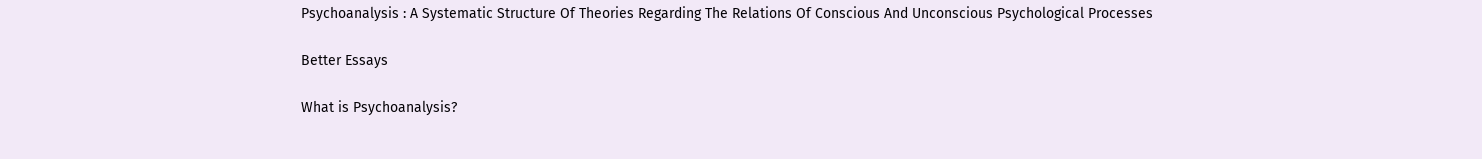Psychoanalysis : A Systematic Structure Of Theories Regarding The Relations Of Conscious And Unconscious Psychological Processes

Better Essays

What is Psychoanalysis?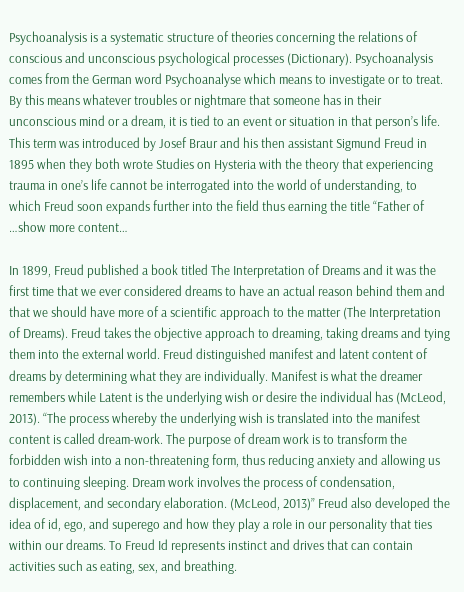Psychoanalysis is a systematic structure of theories concerning the relations of conscious and unconscious psychological processes (Dictionary). Psychoanalysis comes from the German word Psychoanalyse which means to investigate or to treat. By this means whatever troubles or nightmare that someone has in their unconscious mind or a dream, it is tied to an event or situation in that person’s life. This term was introduced by Josef Braur and his then assistant Sigmund Freud in 1895 when they both wrote Studies on Hysteria with the theory that experiencing trauma in one’s life cannot be interrogated into the world of understanding, to which Freud soon expands further into the field thus earning the title “Father of …show more content…

In 1899, Freud published a book titled The Interpretation of Dreams and it was the first time that we ever considered dreams to have an actual reason behind them and that we should have more of a scientific approach to the matter (The Interpretation of Dreams). Freud takes the objective approach to dreaming, taking dreams and tying them into the external world. Freud distinguished manifest and latent content of dreams by determining what they are individually. Manifest is what the dreamer remembers while Latent is the underlying wish or desire the individual has (McLeod, 2013). “The process whereby the underlying wish is translated into the manifest content is called dream-work. The purpose of dream work is to transform the forbidden wish into a non-threatening form, thus reducing anxiety and allowing us to continuing sleeping. Dream work involves the process of condensation, displacement, and secondary elaboration. (McLeod, 2013)” Freud also developed the idea of id, ego, and superego and how they play a role in our personality that ties within our dreams. To Freud Id represents instinct and drives that can contain activities such as eating, sex, and breathing.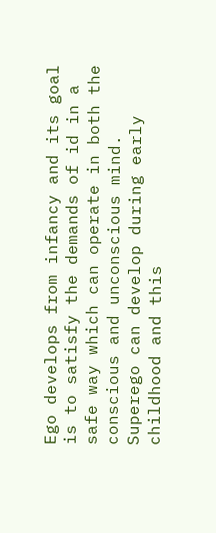Ego develops from infancy and its goal is to satisfy the demands of id in a safe way which can operate in both the conscious and unconscious mind. Superego can develop during early childhood and this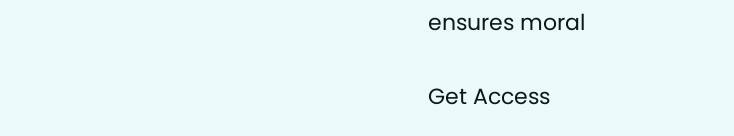ensures moral

Get Access